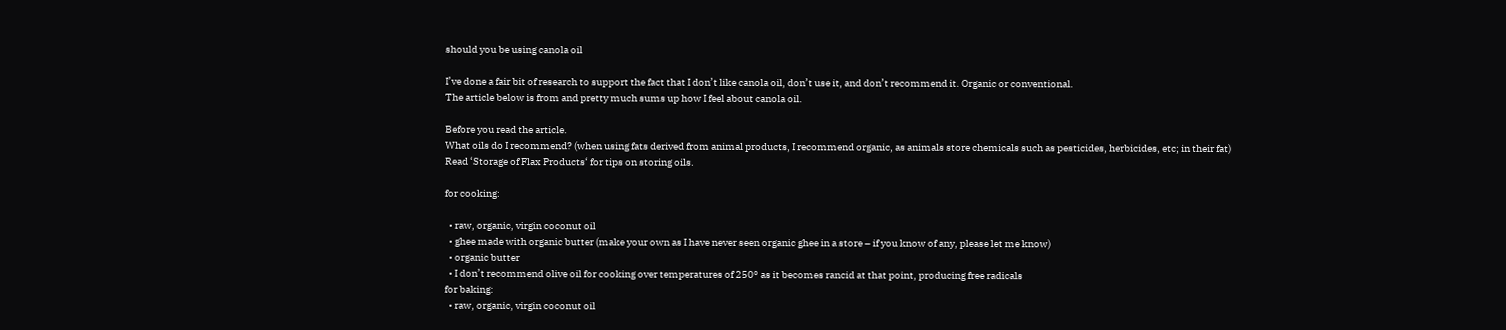should you be using canola oil

I’ve done a fair bit of research to support the fact that I don’t like canola oil, don’t use it, and don’t recommend it. Organic or conventional.
The article below is from and pretty much sums up how I feel about canola oil.

Before you read the article.
What oils do I recommend? (when using fats derived from animal products, I recommend organic, as animals store chemicals such as pesticides, herbicides, etc; in their fat)
Read ‘Storage of Flax Products‘ for tips on storing oils.

for cooking:

  • raw, organic, virgin coconut oil
  • ghee made with organic butter (make your own as I have never seen organic ghee in a store – if you know of any, please let me know)
  • organic butter
  • I don’t recommend olive oil for cooking over temperatures of 250° as it becomes rancid at that point, producing free radicals
for baking:
  • raw, organic, virgin coconut oil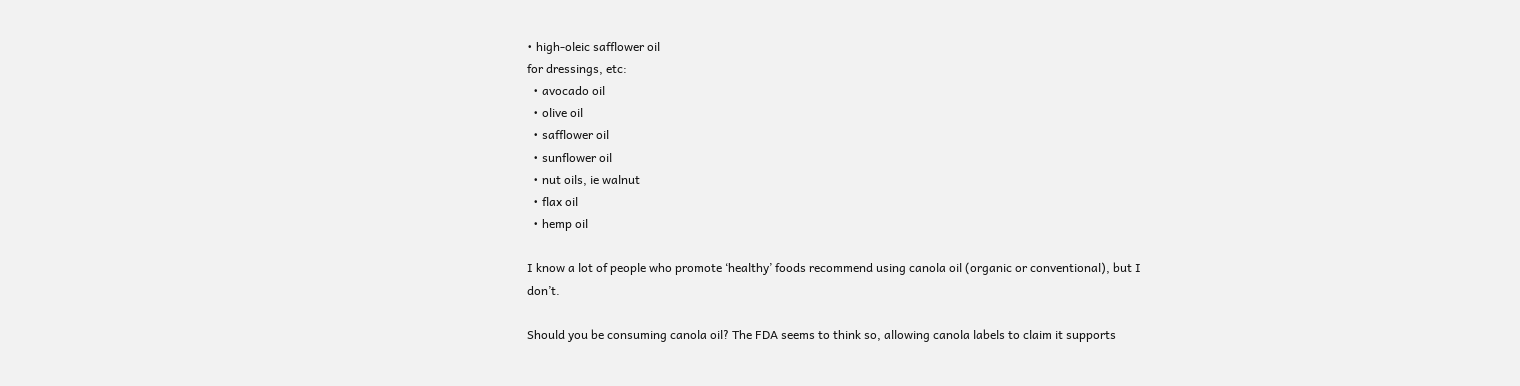• high-oleic safflower oil
for dressings, etc:
  • avocado oil
  • olive oil
  • safflower oil
  • sunflower oil
  • nut oils, ie walnut
  • flax oil
  • hemp oil

I know a lot of people who promote ‘healthy’ foods recommend using canola oil (organic or conventional), but I don’t.

Should you be consuming canola oil? The FDA seems to think so, allowing canola labels to claim it supports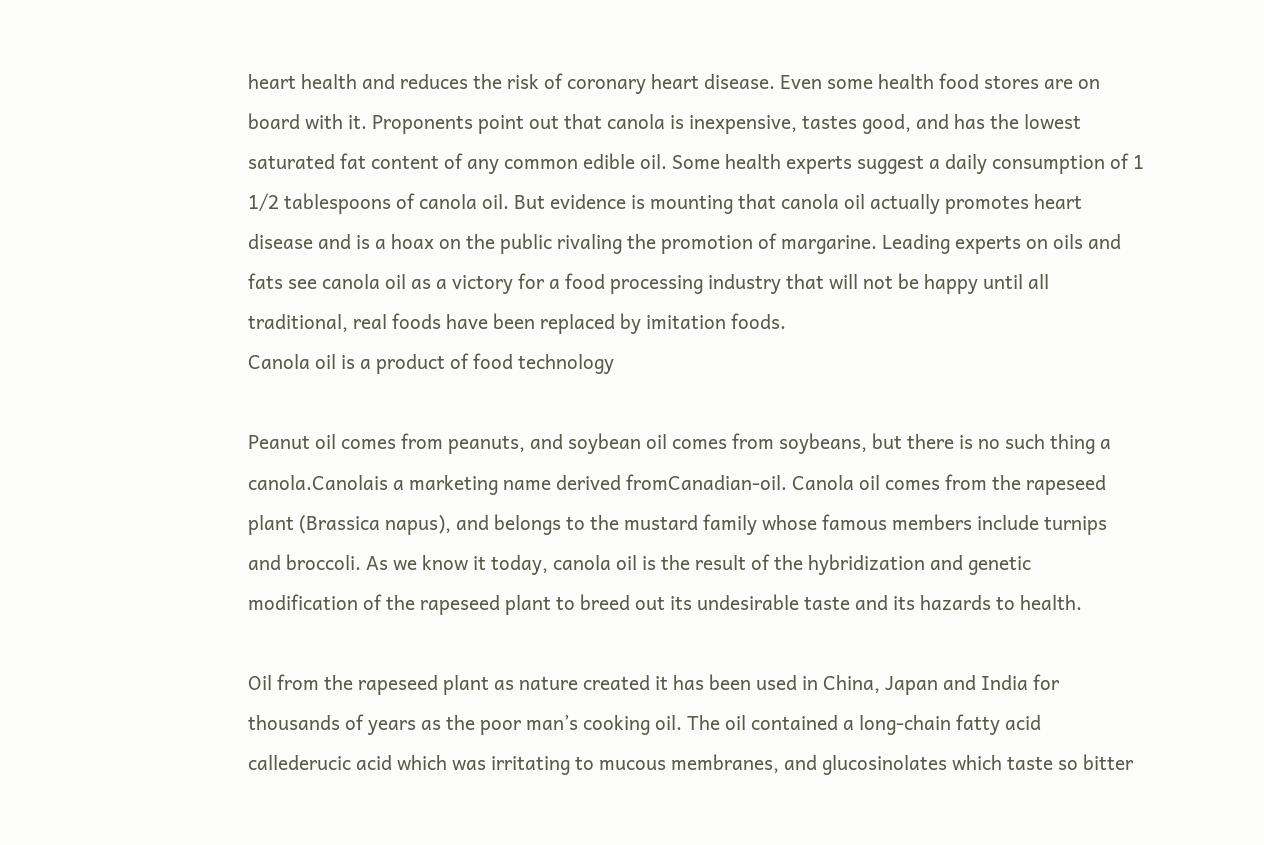heart health and reduces the risk of coronary heart disease. Even some health food stores are on board with it. Proponents point out that canola is inexpensive, tastes good, and has the lowest saturated fat content of any common edible oil. Some health experts suggest a daily consumption of 1 1/2 tablespoons of canola oil. But evidence is mounting that canola oil actually promotes heart disease and is a hoax on the public rivaling the promotion of margarine. Leading experts on oils and fats see canola oil as a victory for a food processing industry that will not be happy until all traditional, real foods have been replaced by imitation foods.
Canola oil is a product of food technology

Peanut oil comes from peanuts, and soybean oil comes from soybeans, but there is no such thing a canola.Canolais a marketing name derived fromCanadian-oil. Canola oil comes from the rapeseed plant (Brassica napus), and belongs to the mustard family whose famous members include turnips and broccoli. As we know it today, canola oil is the result of the hybridization and genetic modification of the rapeseed plant to breed out its undesirable taste and its hazards to health.

Oil from the rapeseed plant as nature created it has been used in China, Japan and India for thousands of years as the poor man’s cooking oil. The oil contained a long-chain fatty acid callederucic acid which was irritating to mucous membranes, and glucosinolates which taste so bitter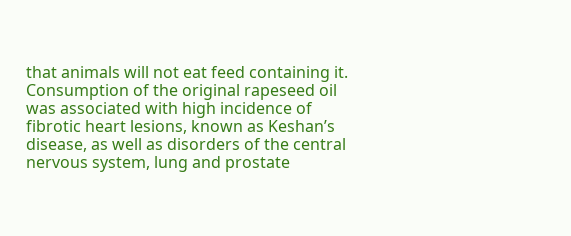that animals will not eat feed containing it. Consumption of the original rapeseed oil was associated with high incidence of fibrotic heart lesions, known as Keshan’s disease, as well as disorders of the central nervous system, lung and prostate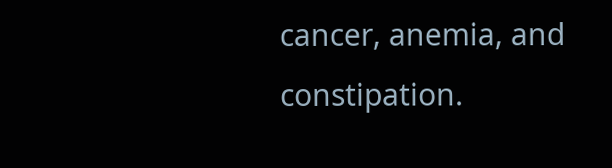cancer, anemia, and constipation.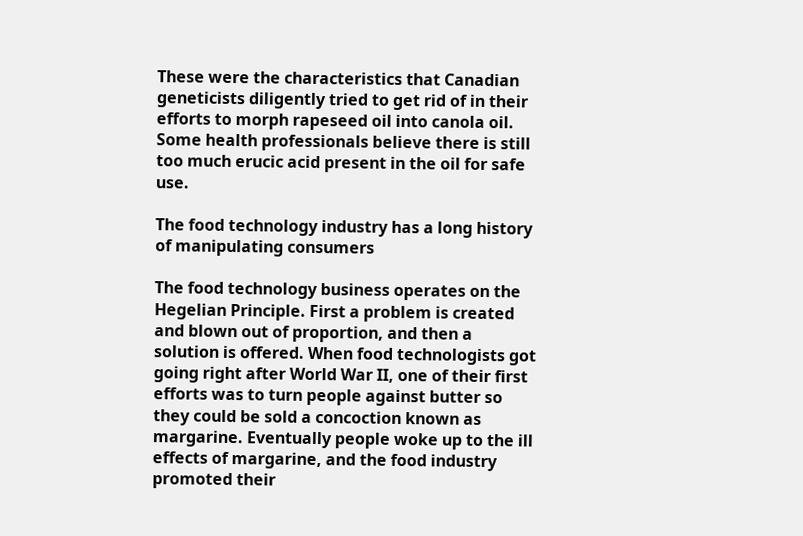These were the characteristics that Canadian geneticists diligently tried to get rid of in their efforts to morph rapeseed oil into canola oil. Some health professionals believe there is still too much erucic acid present in the oil for safe use.

The food technology industry has a long history of manipulating consumers

The food technology business operates on the Hegelian Principle. First a problem is created and blown out of proportion, and then a solution is offered. When food technologists got going right after World War II, one of their first efforts was to turn people against butter so they could be sold a concoction known as margarine. Eventually people woke up to the ill effects of margarine, and the food industry promoted their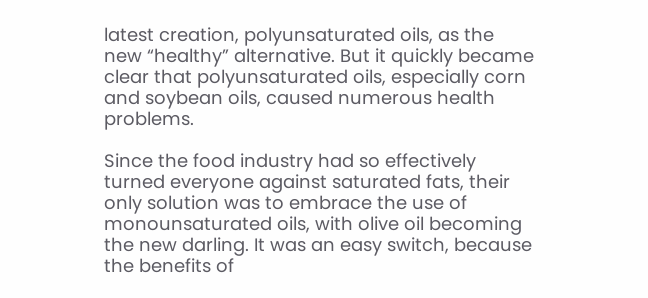latest creation, polyunsaturated oils, as the new “healthy” alternative. But it quickly became clear that polyunsaturated oils, especially corn and soybean oils, caused numerous health problems.

Since the food industry had so effectively turned everyone against saturated fats, their only solution was to embrace the use of monounsaturated oils, with olive oil becoming the new darling. It was an easy switch, because the benefits of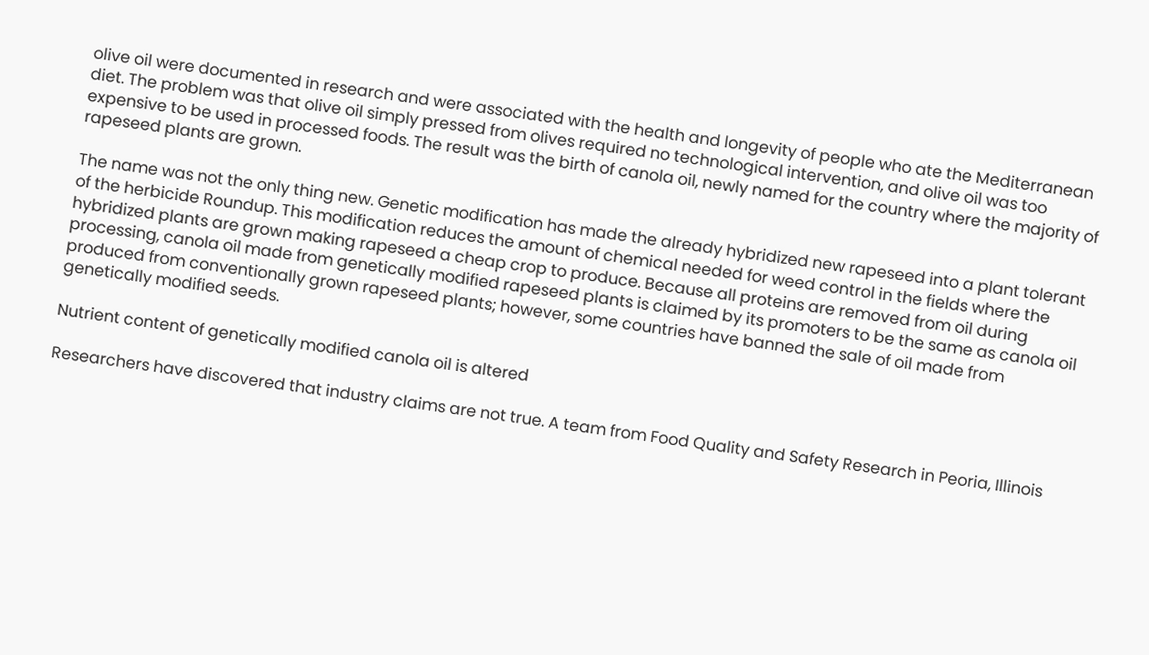olive oil were documented in research and were associated with the health and longevity of people who ate the Mediterranean diet. The problem was that olive oil simply pressed from olives required no technological intervention, and olive oil was too expensive to be used in processed foods. The result was the birth of canola oil, newly named for the country where the majority of rapeseed plants are grown.

The name was not the only thing new. Genetic modification has made the already hybridized new rapeseed into a plant tolerant of the herbicide Roundup. This modification reduces the amount of chemical needed for weed control in the fields where the hybridized plants are grown making rapeseed a cheap crop to produce. Because all proteins are removed from oil during processing, canola oil made from genetically modified rapeseed plants is claimed by its promoters to be the same as canola oil produced from conventionally grown rapeseed plants; however, some countries have banned the sale of oil made from genetically modified seeds.

Nutrient content of genetically modified canola oil is altered

Researchers have discovered that industry claims are not true. A team from Food Quality and Safety Research in Peoria, Illinois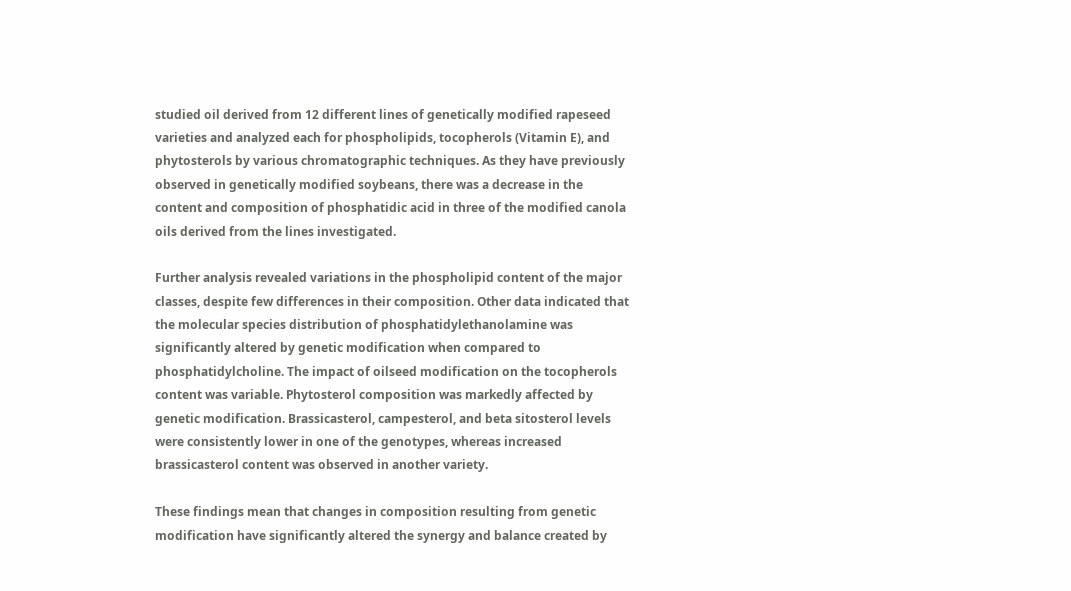studied oil derived from 12 different lines of genetically modified rapeseed varieties and analyzed each for phospholipids, tocopherols (Vitamin E), and phytosterols by various chromatographic techniques. As they have previously observed in genetically modified soybeans, there was a decrease in the content and composition of phosphatidic acid in three of the modified canola oils derived from the lines investigated.

Further analysis revealed variations in the phospholipid content of the major classes, despite few differences in their composition. Other data indicated that the molecular species distribution of phosphatidylethanolamine was significantly altered by genetic modification when compared to phosphatidylcholine. The impact of oilseed modification on the tocopherols content was variable. Phytosterol composition was markedly affected by genetic modification. Brassicasterol, campesterol, and beta sitosterol levels were consistently lower in one of the genotypes, whereas increased brassicasterol content was observed in another variety.

These findings mean that changes in composition resulting from genetic modification have significantly altered the synergy and balance created by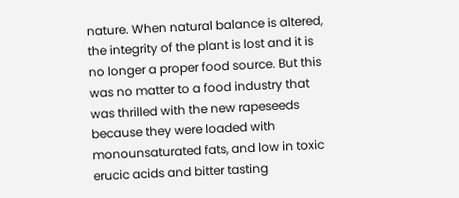nature. When natural balance is altered, the integrity of the plant is lost and it is no longer a proper food source. But this was no matter to a food industry that was thrilled with the new rapeseeds because they were loaded with monounsaturated fats, and low in toxic erucic acids and bitter tasting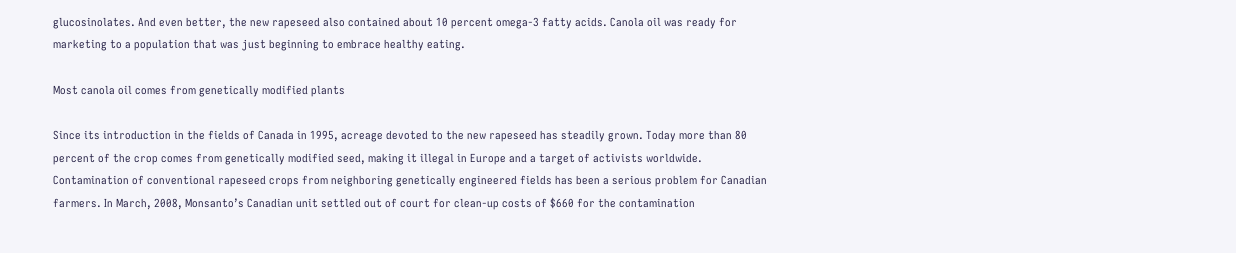glucosinolates. And even better, the new rapeseed also contained about 10 percent omega-3 fatty acids. Canola oil was ready for marketing to a population that was just beginning to embrace healthy eating.

Most canola oil comes from genetically modified plants

Since its introduction in the fields of Canada in 1995, acreage devoted to the new rapeseed has steadily grown. Today more than 80 percent of the crop comes from genetically modified seed, making it illegal in Europe and a target of activists worldwide. Contamination of conventional rapeseed crops from neighboring genetically engineered fields has been a serious problem for Canadian farmers. In March, 2008, Monsanto’s Canadian unit settled out of court for clean-up costs of $660 for the contamination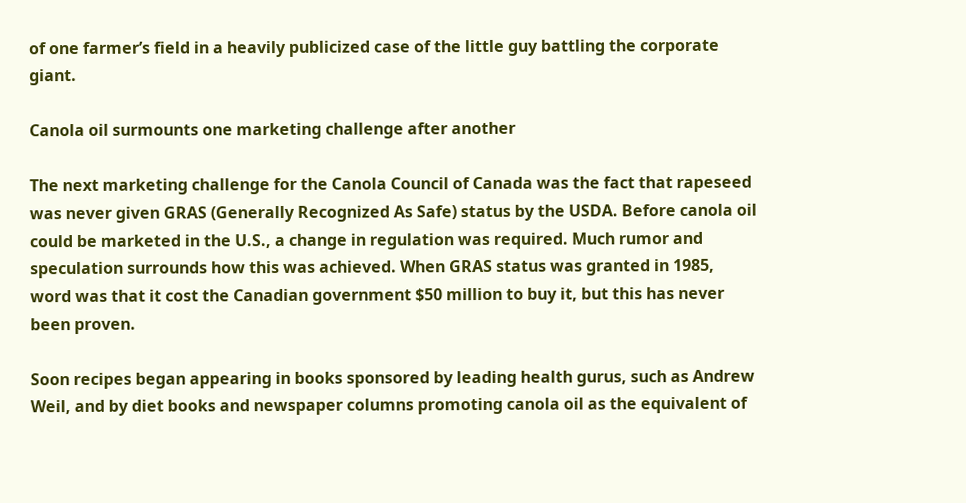of one farmer’s field in a heavily publicized case of the little guy battling the corporate giant.

Canola oil surmounts one marketing challenge after another

The next marketing challenge for the Canola Council of Canada was the fact that rapeseed was never given GRAS (Generally Recognized As Safe) status by the USDA. Before canola oil could be marketed in the U.S., a change in regulation was required. Much rumor and speculation surrounds how this was achieved. When GRAS status was granted in 1985, word was that it cost the Canadian government $50 million to buy it, but this has never been proven.

Soon recipes began appearing in books sponsored by leading health gurus, such as Andrew Weil, and by diet books and newspaper columns promoting canola oil as the equivalent of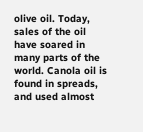olive oil. Today, sales of the oil have soared in many parts of the world. Canola oil is found in spreads, and used almost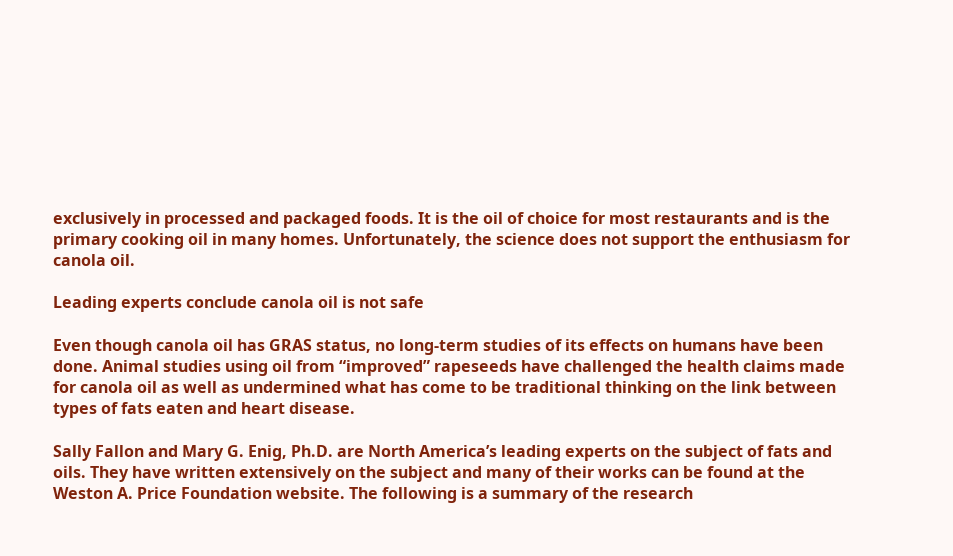exclusively in processed and packaged foods. It is the oil of choice for most restaurants and is the primary cooking oil in many homes. Unfortunately, the science does not support the enthusiasm for canola oil.

Leading experts conclude canola oil is not safe

Even though canola oil has GRAS status, no long-term studies of its effects on humans have been done. Animal studies using oil from “improved” rapeseeds have challenged the health claims made for canola oil as well as undermined what has come to be traditional thinking on the link between types of fats eaten and heart disease.

Sally Fallon and Mary G. Enig, Ph.D. are North America’s leading experts on the subject of fats and oils. They have written extensively on the subject and many of their works can be found at the Weston A. Price Foundation website. The following is a summary of the research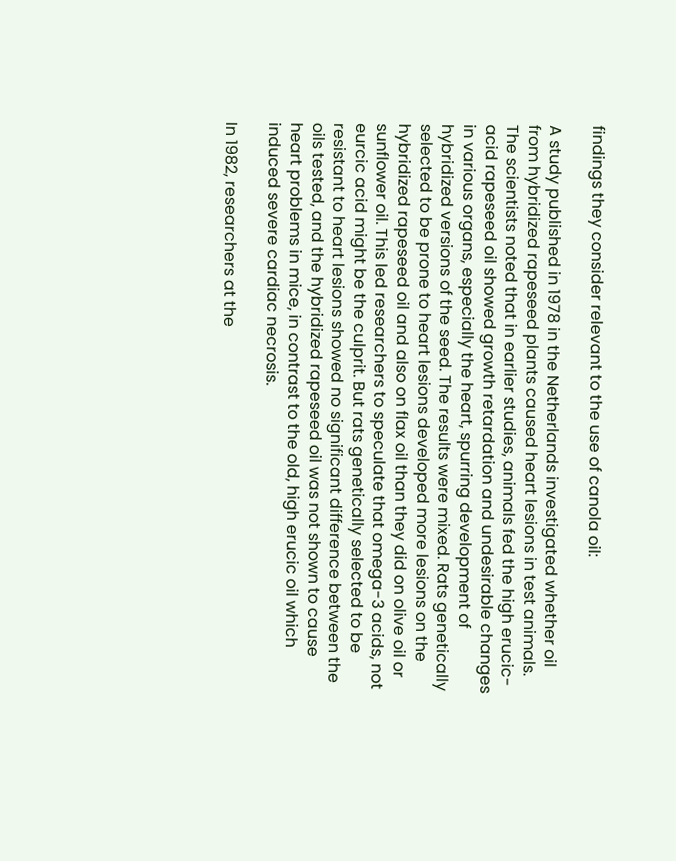findings they consider relevant to the use of canola oil:

A study published in 1978 in the Netherlands investigated whether oil from hybridized rapeseed plants caused heart lesions in test animals. The scientists noted that in earlier studies, animals fed the high erucic-acid rapeseed oil showed growth retardation and undesirable changes in various organs, especially the heart, spurring development of hybridized versions of the seed. The results were mixed. Rats genetically selected to be prone to heart lesions developed more lesions on the hybridized rapeseed oil and also on flax oil than they did on olive oil or sunflower oil. This led researchers to speculate that omega-3 acids, not eurcic acid might be the culprit. But rats genetically selected to be resistant to heart lesions showed no significant difference between the oils tested, and the hybridized rapeseed oil was not shown to cause heart problems in mice, in contrast to the old, high erucic oil which induced severe cardiac necrosis.

In 1982, researchers at the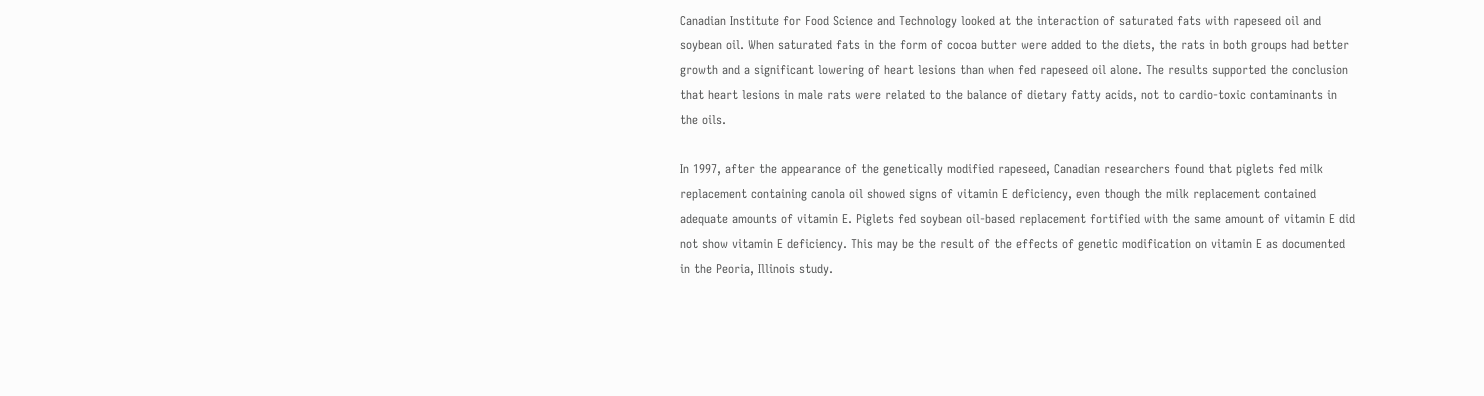Canadian Institute for Food Science and Technology looked at the interaction of saturated fats with rapeseed oil and soybean oil. When saturated fats in the form of cocoa butter were added to the diets, the rats in both groups had better growth and a significant lowering of heart lesions than when fed rapeseed oil alone. The results supported the conclusion that heart lesions in male rats were related to the balance of dietary fatty acids, not to cardio-toxic contaminants in the oils.

In 1997, after the appearance of the genetically modified rapeseed, Canadian researchers found that piglets fed milk replacement containing canola oil showed signs of vitamin E deficiency, even though the milk replacement contained adequate amounts of vitamin E. Piglets fed soybean oil-based replacement fortified with the same amount of vitamin E did not show vitamin E deficiency. This may be the result of the effects of genetic modification on vitamin E as documented in the Peoria, Illinois study.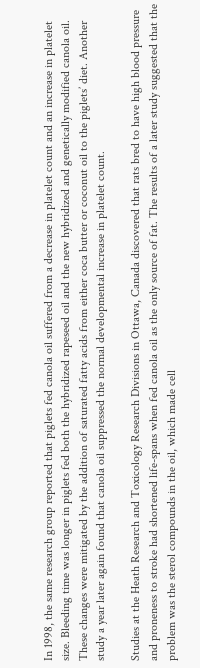In 1998, the same research group reported that piglets fed canola oil suffered from a decrease in platelet count and an increase in platelet size. Bleeding time was longer in piglets fed both the hybridized rapeseed oil and the new hybridized and genetically modified canola oil. These changes were mitigated by the addition of saturated fatty acids from either coca butter or coconut oil to the piglets’ diet. Another study a year later again found that canola oil suppressed the normal developmental increase in platelet count.

Studies at the Heath Research and Toxicology Research Divisions in Ottawa, Canada discovered that rats bred to have high blood pressure and proneness to stroke had shortened life-spans when fed canola oil as the only source of fat. The results of a later study suggested that the problem was the sterol compounds in the oil, which made cell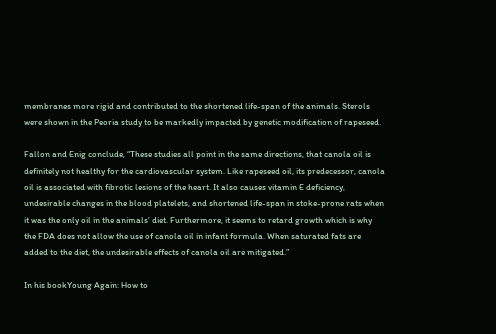membranes more rigid and contributed to the shortened life-span of the animals. Sterols were shown in the Peoria study to be markedly impacted by genetic modification of rapeseed.

Fallon and Enig conclude, “These studies all point in the same directions, that canola oil is definitely not healthy for the cardiovascular system. Like rapeseed oil, its predecessor, canola oil is associated with fibrotic lesions of the heart. It also causes vitamin E deficiency, undesirable changes in the blood platelets, and shortened life-span in stoke-prone rats when it was the only oil in the animals’ diet. Furthermore, it seems to retard growth which is why the FDA does not allow the use of canola oil in infant formula. When saturated fats are added to the diet, the undesirable effects of canola oil are mitigated.”

In his bookYoung Again: How to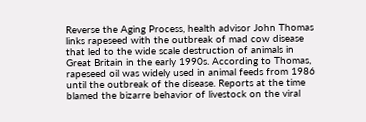Reverse the Aging Process, health advisor John Thomas links rapeseed with the outbreak of mad cow disease that led to the wide scale destruction of animals in Great Britain in the early 1990s. According to Thomas, rapeseed oil was widely used in animal feeds from 1986 until the outbreak of the disease. Reports at the time blamed the bizarre behavior of livestock on the viral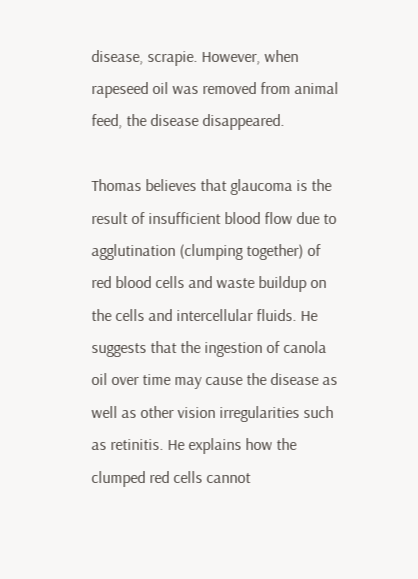disease, scrapie. However, when rapeseed oil was removed from animal feed, the disease disappeared.

Thomas believes that glaucoma is the result of insufficient blood flow due to agglutination (clumping together) of red blood cells and waste buildup on the cells and intercellular fluids. He suggests that the ingestion of canola oil over time may cause the disease as well as other vision irregularities such as retinitis. He explains how the clumped red cells cannot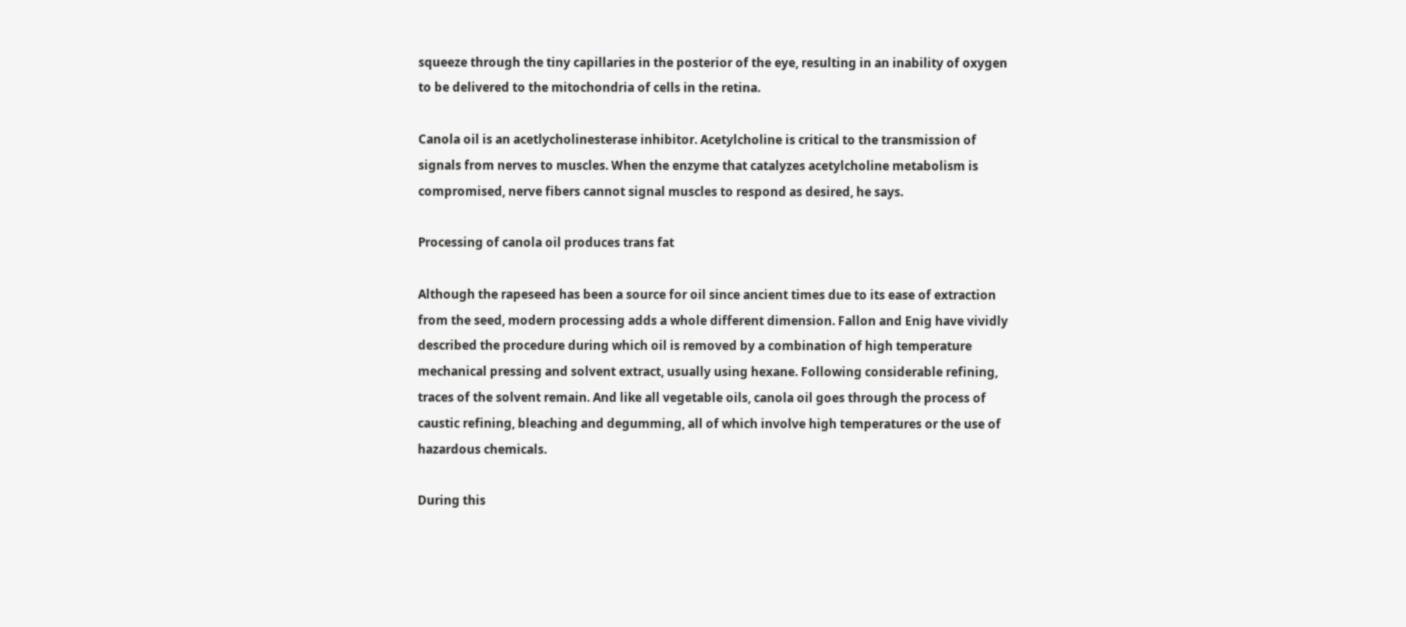squeeze through the tiny capillaries in the posterior of the eye, resulting in an inability of oxygen to be delivered to the mitochondria of cells in the retina.

Canola oil is an acetlycholinesterase inhibitor. Acetylcholine is critical to the transmission of signals from nerves to muscles. When the enzyme that catalyzes acetylcholine metabolism is compromised, nerve fibers cannot signal muscles to respond as desired, he says.

Processing of canola oil produces trans fat

Although the rapeseed has been a source for oil since ancient times due to its ease of extraction from the seed, modern processing adds a whole different dimension. Fallon and Enig have vividly described the procedure during which oil is removed by a combination of high temperature mechanical pressing and solvent extract, usually using hexane. Following considerable refining, traces of the solvent remain. And like all vegetable oils, canola oil goes through the process of caustic refining, bleaching and degumming, all of which involve high temperatures or the use of hazardous chemicals.

During this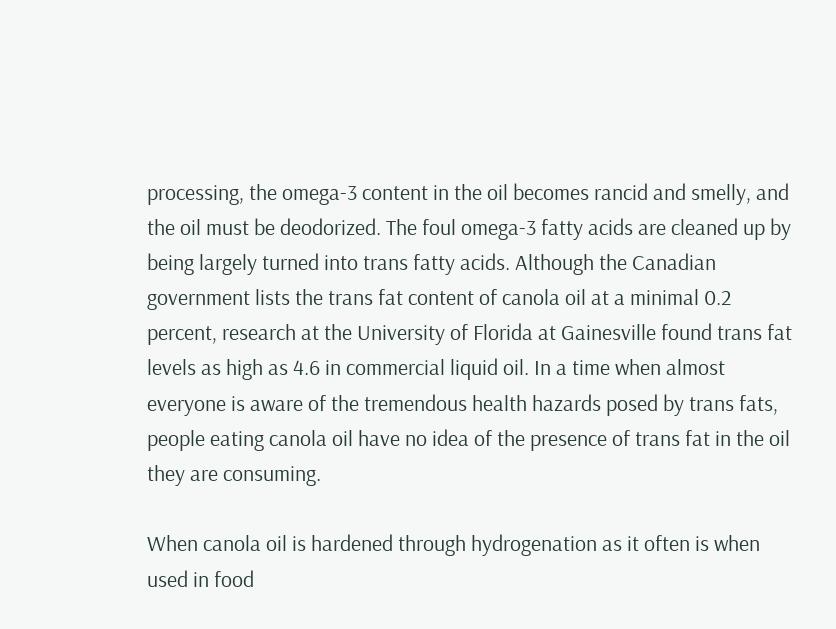processing, the omega-3 content in the oil becomes rancid and smelly, and the oil must be deodorized. The foul omega-3 fatty acids are cleaned up by being largely turned into trans fatty acids. Although the Canadian government lists the trans fat content of canola oil at a minimal 0.2 percent, research at the University of Florida at Gainesville found trans fat levels as high as 4.6 in commercial liquid oil. In a time when almost everyone is aware of the tremendous health hazards posed by trans fats, people eating canola oil have no idea of the presence of trans fat in the oil they are consuming.

When canola oil is hardened through hydrogenation as it often is when used in food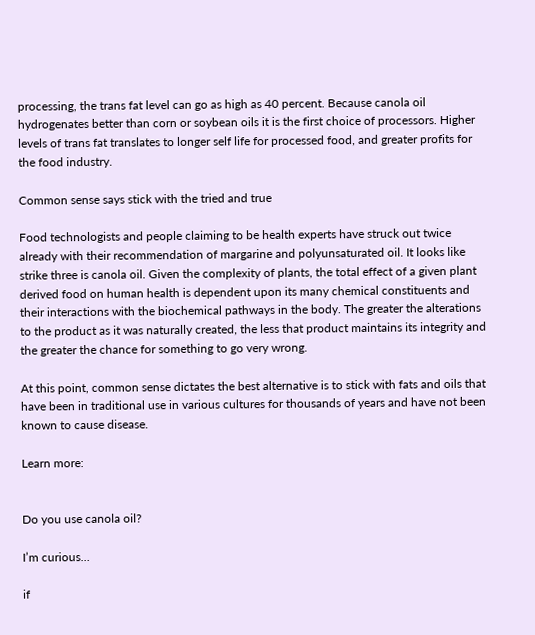processing, the trans fat level can go as high as 40 percent. Because canola oil hydrogenates better than corn or soybean oils it is the first choice of processors. Higher levels of trans fat translates to longer self life for processed food, and greater profits for the food industry.

Common sense says stick with the tried and true

Food technologists and people claiming to be health experts have struck out twice already with their recommendation of margarine and polyunsaturated oil. It looks like strike three is canola oil. Given the complexity of plants, the total effect of a given plant derived food on human health is dependent upon its many chemical constituents and their interactions with the biochemical pathways in the body. The greater the alterations to the product as it was naturally created, the less that product maintains its integrity and the greater the chance for something to go very wrong.

At this point, common sense dictates the best alternative is to stick with fats and oils that have been in traditional use in various cultures for thousands of years and have not been known to cause disease.

Learn more:


Do you use canola oil?

I’m curious…

if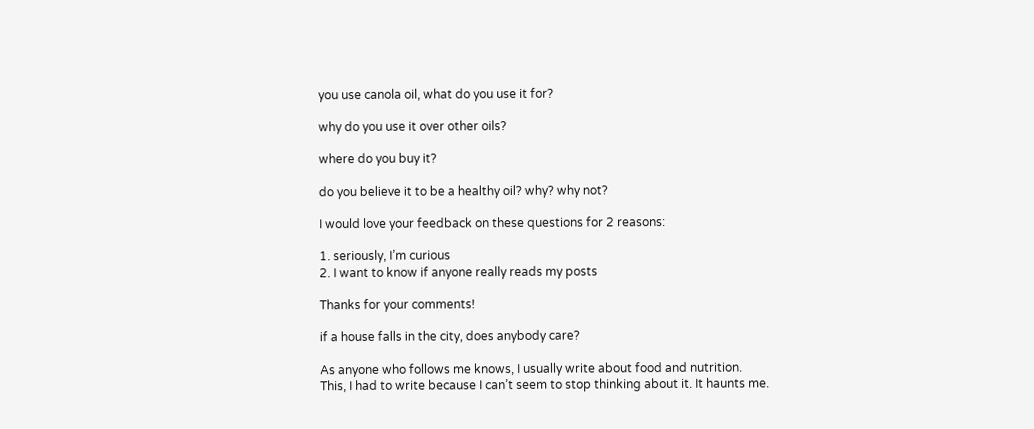you use canola oil, what do you use it for?

why do you use it over other oils?

where do you buy it?

do you believe it to be a healthy oil? why? why not?

I would love your feedback on these questions for 2 reasons:

1. seriously, I’m curious
2. I want to know if anyone really reads my posts

Thanks for your comments!

if a house falls in the city, does anybody care?

As anyone who follows me knows, I usually write about food and nutrition.
This, I had to write because I can’t seem to stop thinking about it. It haunts me.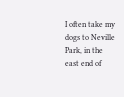I often take my dogs to Neville Park, in the east end of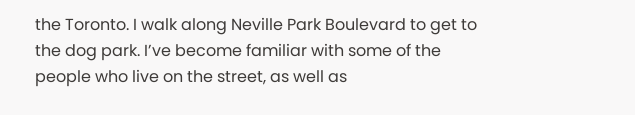the Toronto. I walk along Neville Park Boulevard to get to the dog park. I’ve become familiar with some of the people who live on the street, as well as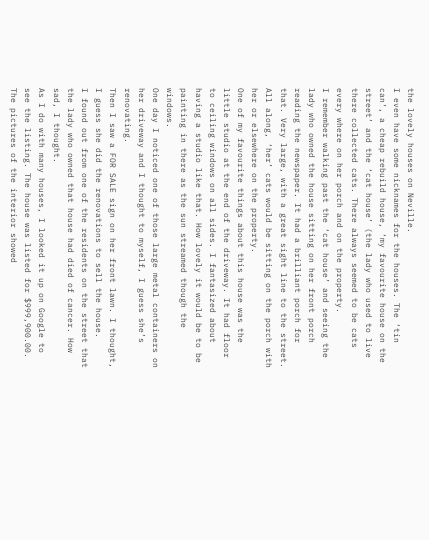the lovely houses on Neville.
I even have some nicknames for the houses. The ‘tin can’, a cheap rebuild house, ‘my favourite house on the street’ and the ‘cat house’ (the lady who used to live there collected cats. There always seemed to be cats every where on her porch and on the property.
I remember walking past the ‘cat house’ and seeing the lady who owned the house sitting on her front porch reading the newspaper. It had a brilliant porch for that. Very large, with a great sight line to the street. All along, ‘her’ cats would be sitting on the porch with her or elsewhere on the property.
One of my favourite things about this house was the little studio at the end of the driveway. It had floor to ceiling windows on all sides. I fantasized about having a studio like that. How lovely it would be to be painting in there as the sun streamed though the windows.
One day I noticed one of those large metal containers on her driveway and I thought to myself, I guess she’s renovating.
Then I saw a FOR SALE sign on her front lawn. I thought, I guess she did the renovations to sell the house.
I found out from one of the residents on the street that the lady who owned that house had died of cancer. How sad, I thought.
As I do with many houses, I looked it up on Google to see the listing. The house was listed for $999,900.00. The pictures of the interior showed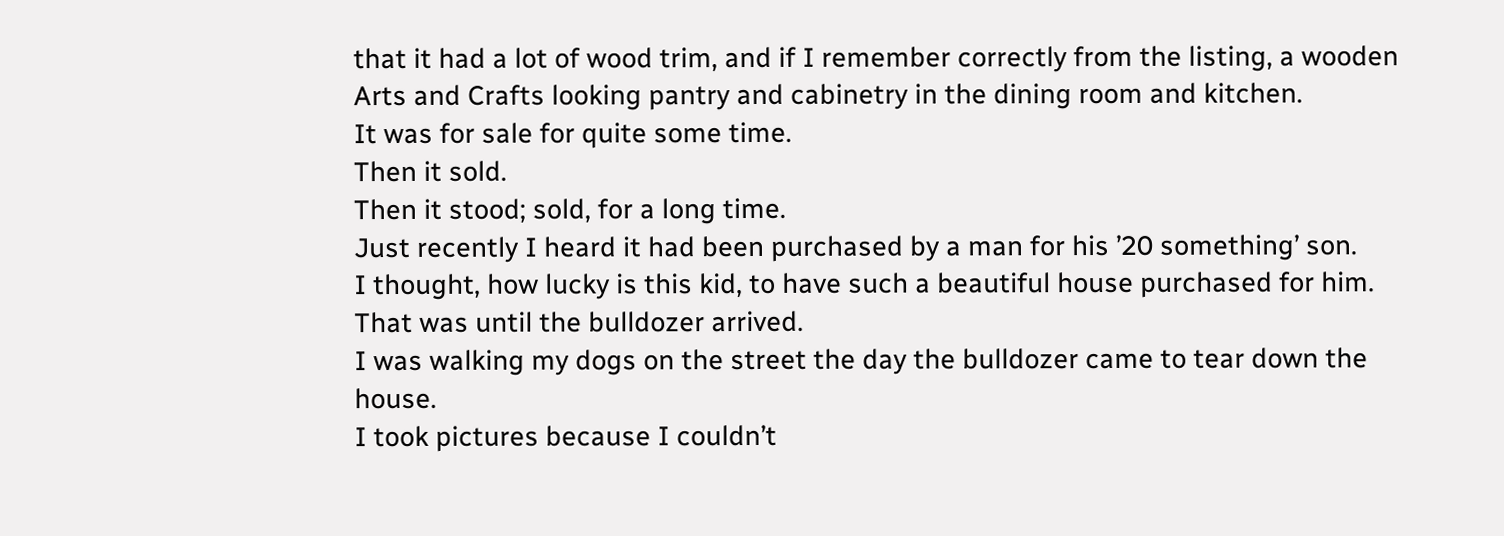that it had a lot of wood trim, and if I remember correctly from the listing, a wooden Arts and Crafts looking pantry and cabinetry in the dining room and kitchen.
It was for sale for quite some time.
Then it sold.
Then it stood; sold, for a long time.
Just recently I heard it had been purchased by a man for his ’20 something’ son.
I thought, how lucky is this kid, to have such a beautiful house purchased for him.
That was until the bulldozer arrived.
I was walking my dogs on the street the day the bulldozer came to tear down the house.
I took pictures because I couldn’t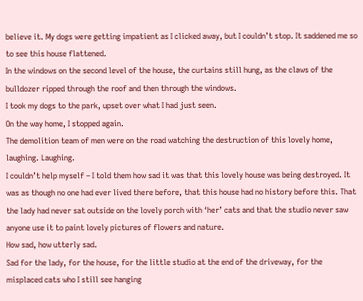believe it. My dogs were getting impatient as I clicked away, but I couldn’t stop. It saddened me so to see this house flattened.
In the windows on the second level of the house, the curtains still hung, as the claws of the bulldozer ripped through the roof and then through the windows.
I took my dogs to the park, upset over what I had just seen.
On the way home, I stopped again.
The demolition team of men were on the road watching the destruction of this lovely home, laughing. Laughing.
I couldn’t help myself – I told them how sad it was that this lovely house was being destroyed. It was as though no one had ever lived there before, that this house had no history before this. That the lady had never sat outside on the lovely porch with ‘her’ cats and that the studio never saw anyone use it to paint lovely pictures of flowers and nature.
How sad, how utterly sad.
Sad for the lady, for the house, for the little studio at the end of the driveway, for the misplaced cats who I still see hanging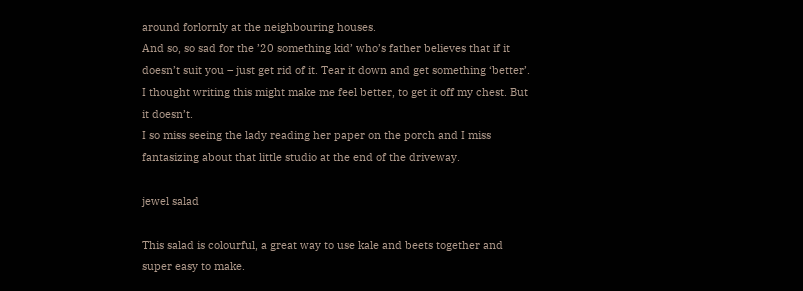around forlornly at the neighbouring houses.
And so, so sad for the ’20 something kid’ who’s father believes that if it doesn’t suit you – just get rid of it. Tear it down and get something ‘better’.
I thought writing this might make me feel better, to get it off my chest. But it doesn’t.
I so miss seeing the lady reading her paper on the porch and I miss fantasizing about that little studio at the end of the driveway.

jewel salad

This salad is colourful, a great way to use kale and beets together and super easy to make.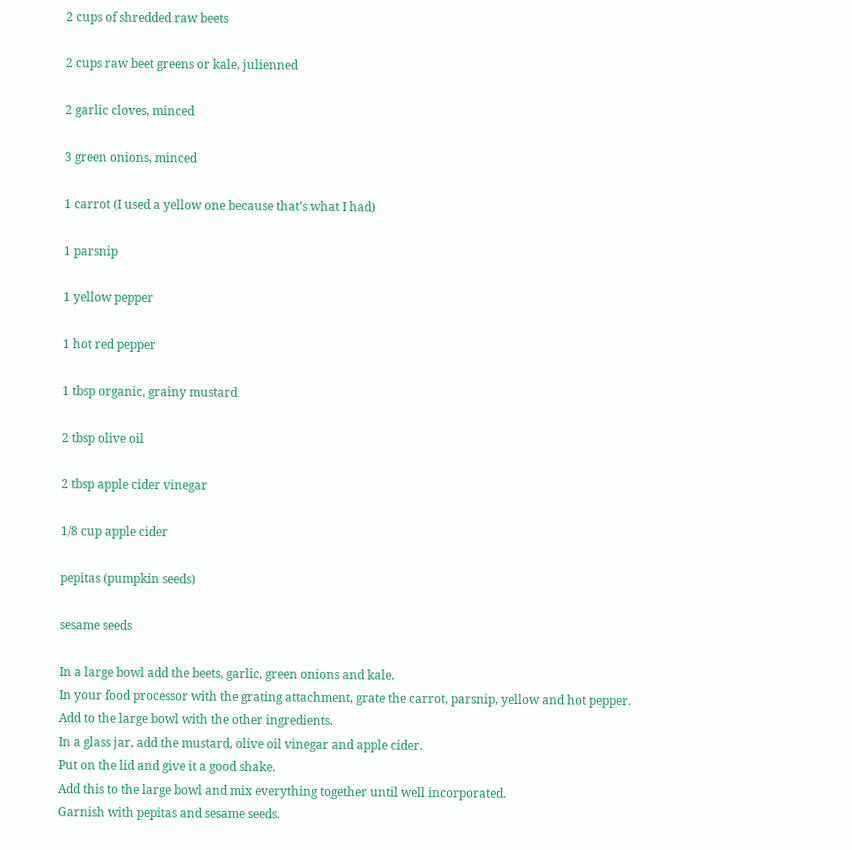2 cups of shredded raw beets

2 cups raw beet greens or kale, julienned

2 garlic cloves, minced

3 green onions, minced

1 carrot (I used a yellow one because that’s what I had)

1 parsnip

1 yellow pepper

1 hot red pepper

1 tbsp organic, grainy mustard

2 tbsp olive oil

2 tbsp apple cider vinegar

1/8 cup apple cider

pepitas (pumpkin seeds)

sesame seeds

In a large bowl add the beets, garlic, green onions and kale.
In your food processor with the grating attachment, grate the carrot, parsnip, yellow and hot pepper.
Add to the large bowl with the other ingredients.
In a glass jar, add the mustard, olive oil vinegar and apple cider.
Put on the lid and give it a good shake.
Add this to the large bowl and mix everything together until well incorporated.
Garnish with pepitas and sesame seeds.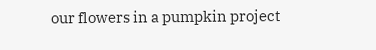our flowers in a pumpkin project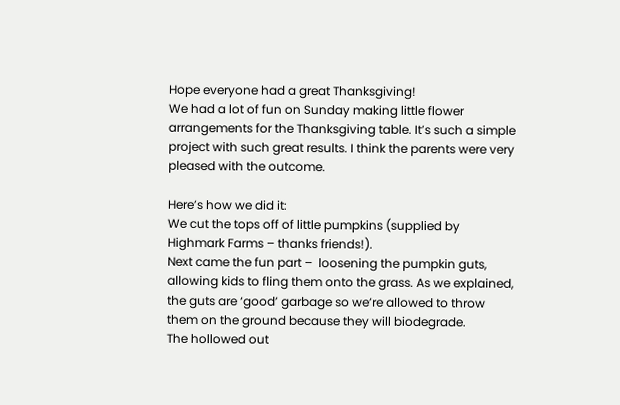Hope everyone had a great Thanksgiving!
We had a lot of fun on Sunday making little flower arrangements for the Thanksgiving table. It’s such a simple project with such great results. I think the parents were very pleased with the outcome.

Here’s how we did it:
We cut the tops off of little pumpkins (supplied by Highmark Farms – thanks friends!).
Next came the fun part –  loosening the pumpkin guts, allowing kids to fling them onto the grass. As we explained, the guts are ‘good’ garbage so we’re allowed to throw them on the ground because they will biodegrade.
The hollowed out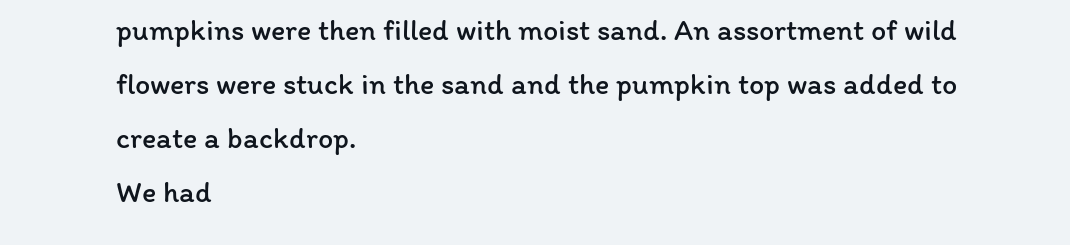pumpkins were then filled with moist sand. An assortment of wild flowers were stuck in the sand and the pumpkin top was added to create a backdrop.
We had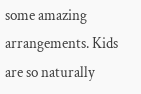some amazing arrangements. Kids are so naturally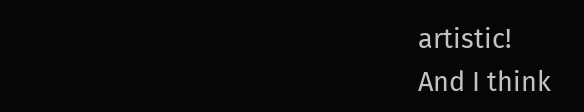artistic!
And I think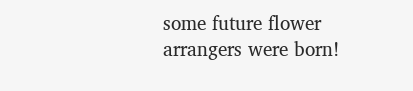some future flower arrangers were born!